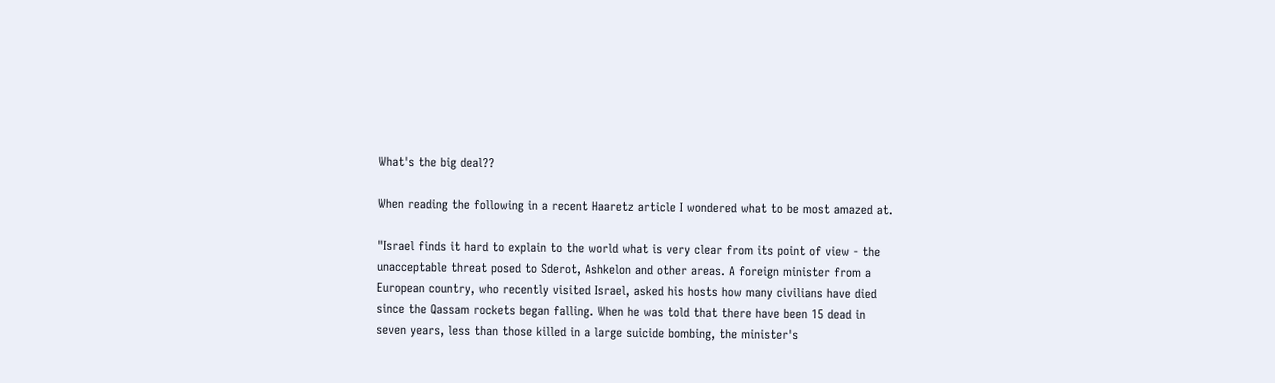What's the big deal??

When reading the following in a recent Haaretz article I wondered what to be most amazed at.

"Israel finds it hard to explain to the world what is very clear from its point of view - the unacceptable threat posed to Sderot, Ashkelon and other areas. A foreign minister from a European country, who recently visited Israel, asked his hosts how many civilians have died since the Qassam rockets began falling. When he was told that there have been 15 dead in seven years, less than those killed in a large suicide bombing, the minister's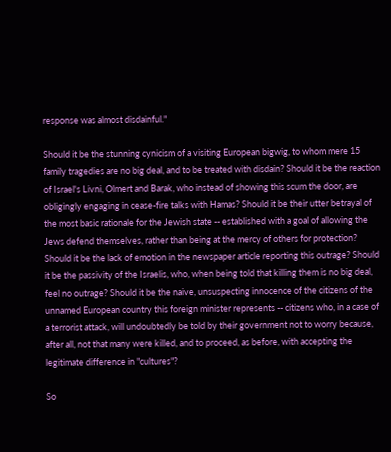response was almost disdainful."

Should it be the stunning cynicism of a visiting European bigwig, to whom mere 15 family tragedies are no big deal, and to be treated with disdain? Should it be the reaction of Israel's Livni, Olmert and Barak, who instead of showing this scum the door, are obligingly engaging in cease-fire talks with Hamas? Should it be their utter betrayal of the most basic rationale for the Jewish state -- established with a goal of allowing the Jews defend themselves, rather than being at the mercy of others for protection? Should it be the lack of emotion in the newspaper article reporting this outrage? Should it be the passivity of the Israelis, who, when being told that killing them is no big deal, feel no outrage? Should it be the naive, unsuspecting innocence of the citizens of the unnamed European country this foreign minister represents -- citizens who, in a case of a terrorist attack, will undoubtedly be told by their government not to worry because, after all, not that many were killed, and to proceed, as before, with accepting the legitimate difference in "cultures"?

So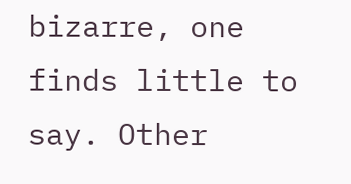bizarre, one finds little to say. Other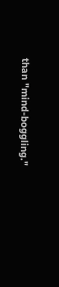than "mind-boggling."